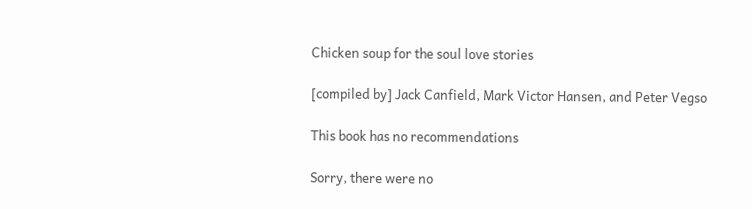Chicken soup for the soul love stories

[compiled by] Jack Canfield, Mark Victor Hansen, and Peter Vegso

This book has no recommendations

Sorry, there were no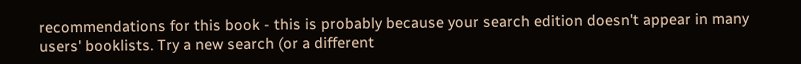recommendations for this book - this is probably because your search edition doesn't appear in many users' booklists. Try a new search (or a different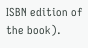ISBN edition of the book).